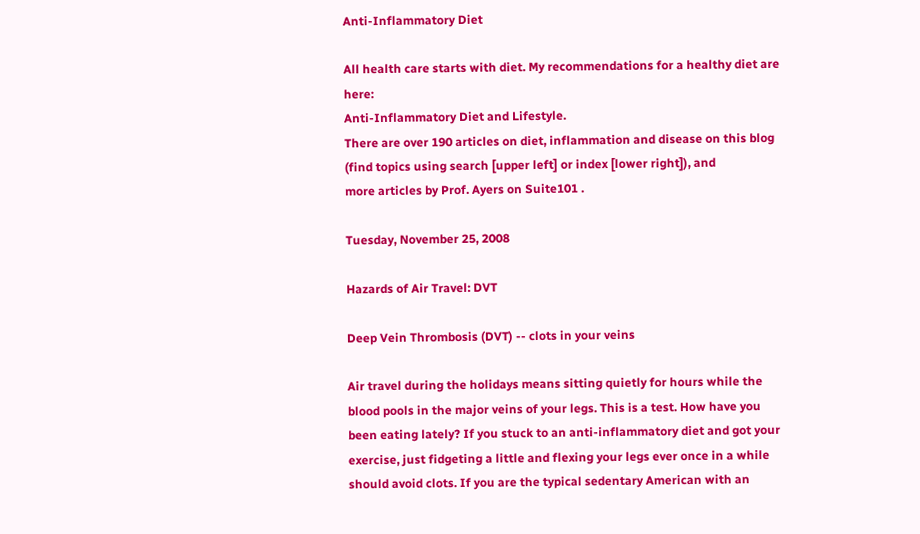Anti-Inflammatory Diet

All health care starts with diet. My recommendations for a healthy diet are here:
Anti-Inflammatory Diet and Lifestyle.
There are over 190 articles on diet, inflammation and disease on this blog
(find topics using search [upper left] or index [lower right]), and
more articles by Prof. Ayers on Suite101 .

Tuesday, November 25, 2008

Hazards of Air Travel: DVT

Deep Vein Thrombosis (DVT) -- clots in your veins

Air travel during the holidays means sitting quietly for hours while the blood pools in the major veins of your legs. This is a test. How have you been eating lately? If you stuck to an anti-inflammatory diet and got your exercise, just fidgeting a little and flexing your legs ever once in a while should avoid clots. If you are the typical sedentary American with an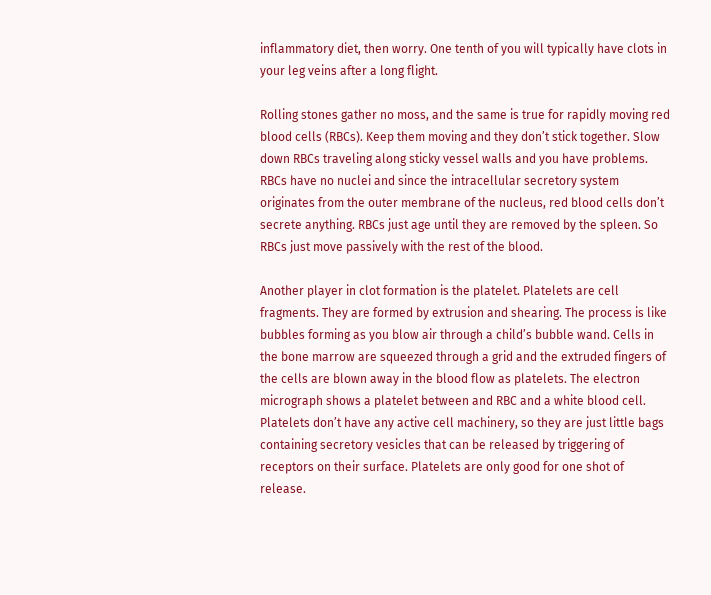inflammatory diet, then worry. One tenth of you will typically have clots in your leg veins after a long flight.

Rolling stones gather no moss, and the same is true for rapidly moving red blood cells (RBCs). Keep them moving and they don’t stick together. Slow down RBCs traveling along sticky vessel walls and you have problems. RBCs have no nuclei and since the intracellular secretory system originates from the outer membrane of the nucleus, red blood cells don’t secrete anything. RBCs just age until they are removed by the spleen. So RBCs just move passively with the rest of the blood.

Another player in clot formation is the platelet. Platelets are cell fragments. They are formed by extrusion and shearing. The process is like bubbles forming as you blow air through a child’s bubble wand. Cells in the bone marrow are squeezed through a grid and the extruded fingers of the cells are blown away in the blood flow as platelets. The electron micrograph shows a platelet between and RBC and a white blood cell. Platelets don’t have any active cell machinery, so they are just little bags containing secretory vesicles that can be released by triggering of receptors on their surface. Platelets are only good for one shot of release.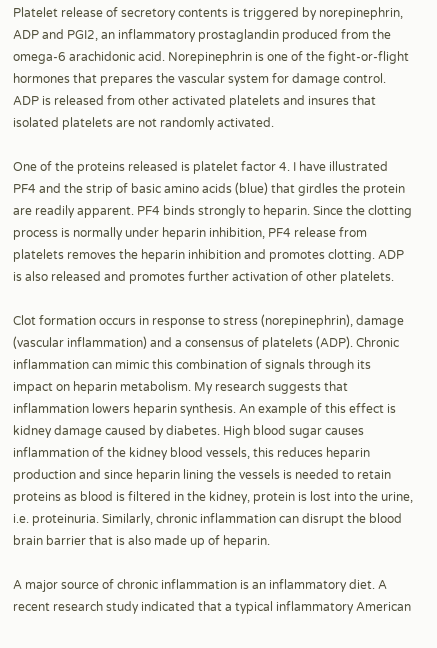Platelet release of secretory contents is triggered by norepinephrin, ADP and PGI2, an inflammatory prostaglandin produced from the omega-6 arachidonic acid. Norepinephrin is one of the fight-or-flight hormones that prepares the vascular system for damage control. ADP is released from other activated platelets and insures that isolated platelets are not randomly activated.

One of the proteins released is platelet factor 4. I have illustrated PF4 and the strip of basic amino acids (blue) that girdles the protein are readily apparent. PF4 binds strongly to heparin. Since the clotting process is normally under heparin inhibition, PF4 release from platelets removes the heparin inhibition and promotes clotting. ADP is also released and promotes further activation of other platelets.

Clot formation occurs in response to stress (norepinephrin), damage (vascular inflammation) and a consensus of platelets (ADP). Chronic inflammation can mimic this combination of signals through its impact on heparin metabolism. My research suggests that inflammation lowers heparin synthesis. An example of this effect is kidney damage caused by diabetes. High blood sugar causes inflammation of the kidney blood vessels, this reduces heparin production and since heparin lining the vessels is needed to retain proteins as blood is filtered in the kidney, protein is lost into the urine, i.e. proteinuria. Similarly, chronic inflammation can disrupt the blood brain barrier that is also made up of heparin.

A major source of chronic inflammation is an inflammatory diet. A recent research study indicated that a typical inflammatory American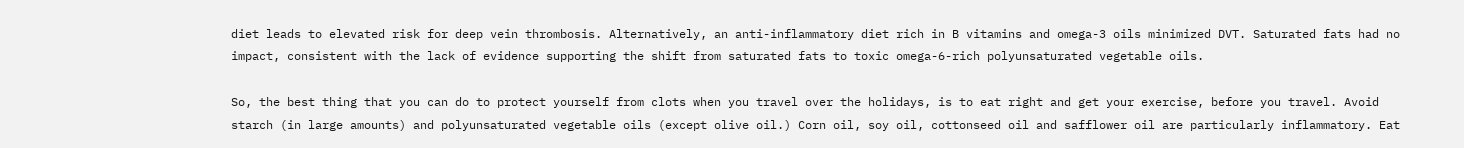diet leads to elevated risk for deep vein thrombosis. Alternatively, an anti-inflammatory diet rich in B vitamins and omega-3 oils minimized DVT. Saturated fats had no impact, consistent with the lack of evidence supporting the shift from saturated fats to toxic omega-6-rich polyunsaturated vegetable oils.

So, the best thing that you can do to protect yourself from clots when you travel over the holidays, is to eat right and get your exercise, before you travel. Avoid starch (in large amounts) and polyunsaturated vegetable oils (except olive oil.) Corn oil, soy oil, cottonseed oil and safflower oil are particularly inflammatory. Eat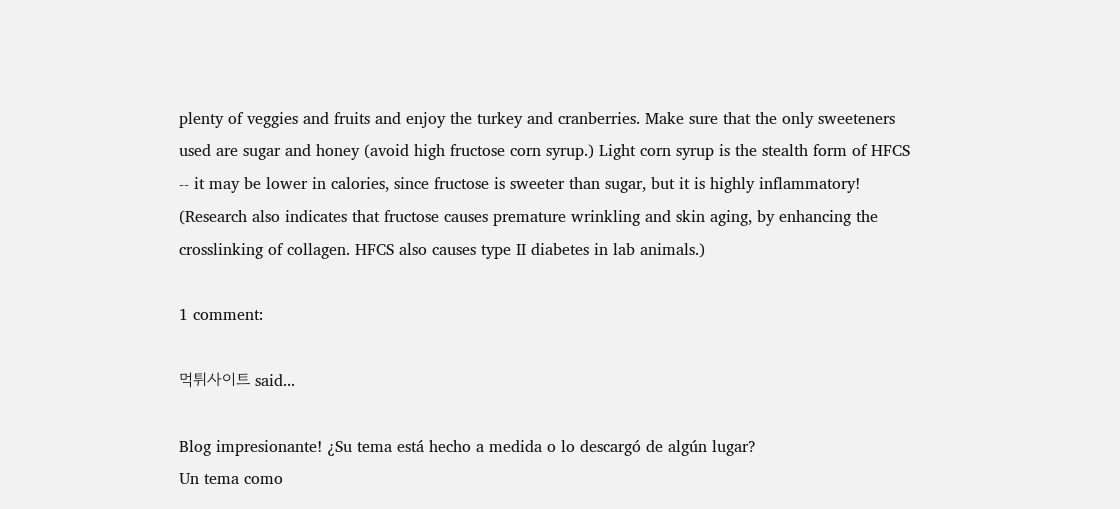plenty of veggies and fruits and enjoy the turkey and cranberries. Make sure that the only sweeteners used are sugar and honey (avoid high fructose corn syrup.) Light corn syrup is the stealth form of HFCS -- it may be lower in calories, since fructose is sweeter than sugar, but it is highly inflammatory! (Research also indicates that fructose causes premature wrinkling and skin aging, by enhancing the crosslinking of collagen. HFCS also causes type II diabetes in lab animals.)

1 comment:

먹튀사이트 said...

Blog impresionante! ¿Su tema está hecho a medida o lo descargó de algún lugar?
Un tema como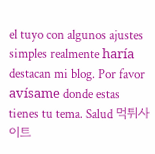el tuyo con algunos ajustes simples realmente haría
destacan mi blog. Por favor avísame donde estas
tienes tu tema. Salud 먹튀사이트